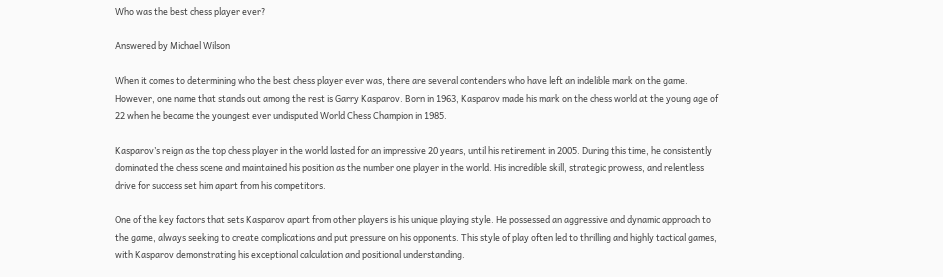Who was the best chess player ever?

Answered by Michael Wilson

When it comes to determining who the best chess player ever was, there are several contenders who have left an indelible mark on the game. However, one name that stands out among the rest is Garry Kasparov. Born in 1963, Kasparov made his mark on the chess world at the young age of 22 when he became the youngest ever undisputed World Chess Champion in 1985.

Kasparov’s reign as the top chess player in the world lasted for an impressive 20 years, until his retirement in 2005. During this time, he consistently dominated the chess scene and maintained his position as the number one player in the world. His incredible skill, strategic prowess, and relentless drive for success set him apart from his competitors.

One of the key factors that sets Kasparov apart from other players is his unique playing style. He possessed an aggressive and dynamic approach to the game, always seeking to create complications and put pressure on his opponents. This style of play often led to thrilling and highly tactical games, with Kasparov demonstrating his exceptional calculation and positional understanding.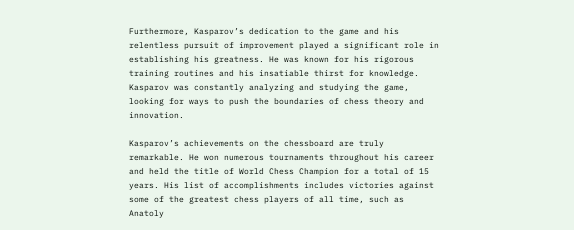Furthermore, Kasparov’s dedication to the game and his relentless pursuit of improvement played a significant role in establishing his greatness. He was known for his rigorous training routines and his insatiable thirst for knowledge. Kasparov was constantly analyzing and studying the game, looking for ways to push the boundaries of chess theory and innovation.

Kasparov’s achievements on the chessboard are truly remarkable. He won numerous tournaments throughout his career and held the title of World Chess Champion for a total of 15 years. His list of accomplishments includes victories against some of the greatest chess players of all time, such as Anatoly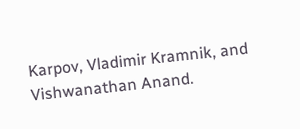Karpov, Vladimir Kramnik, and Vishwanathan Anand.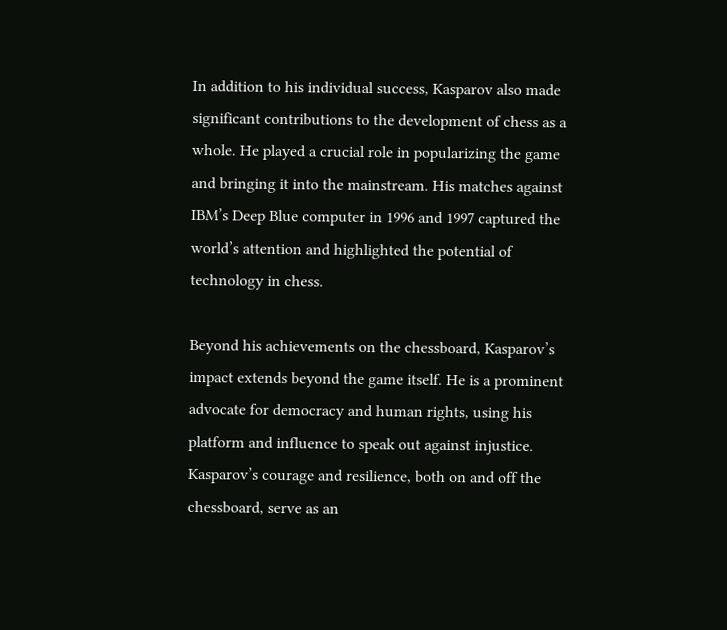In addition to his individual success, Kasparov also made significant contributions to the development of chess as a whole. He played a crucial role in popularizing the game and bringing it into the mainstream. His matches against IBM’s Deep Blue computer in 1996 and 1997 captured the world’s attention and highlighted the potential of technology in chess.

Beyond his achievements on the chessboard, Kasparov’s impact extends beyond the game itself. He is a prominent advocate for democracy and human rights, using his platform and influence to speak out against injustice. Kasparov’s courage and resilience, both on and off the chessboard, serve as an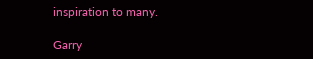inspiration to many.

Garry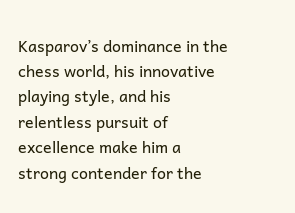Kasparov’s dominance in the chess world, his innovative playing style, and his relentless pursuit of excellence make him a strong contender for the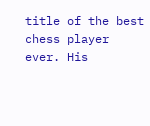title of the best chess player ever. His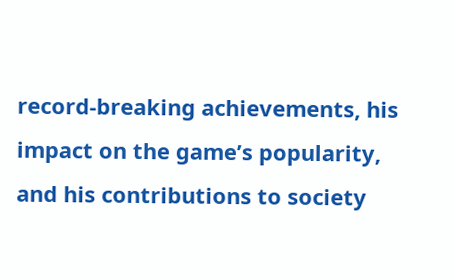record-breaking achievements, his impact on the game’s popularity, and his contributions to society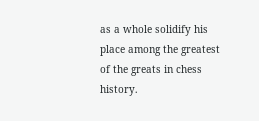as a whole solidify his place among the greatest of the greats in chess history.